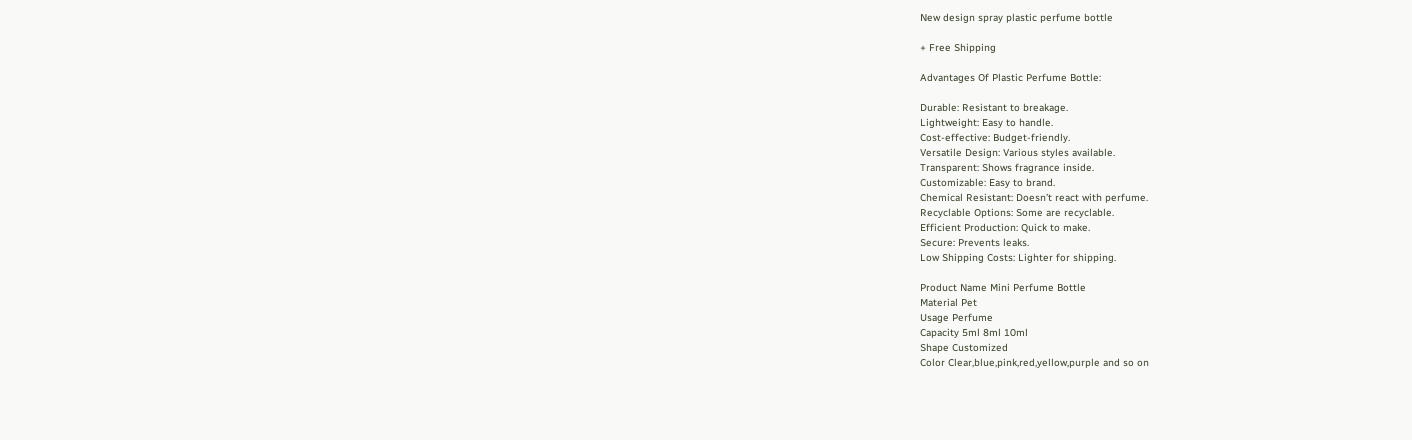New design spray plastic perfume bottle

+ Free Shipping

Advantages Of Plastic Perfume Bottle:

Durable: Resistant to breakage.
Lightweight: Easy to handle.
Cost-effective: Budget-friendly.
Versatile Design: Various styles available.
Transparent: Shows fragrance inside.
Customizable: Easy to brand.
Chemical Resistant: Doesn’t react with perfume.
Recyclable Options: Some are recyclable.
Efficient Production: Quick to make.
Secure: Prevents leaks.
Low Shipping Costs: Lighter for shipping.

Product Name Mini Perfume Bottle
Material Pet
Usage Perfume
Capacity 5ml 8ml 10ml
Shape Customized
Color Clear,blue,pink,red,yellow,purple and so on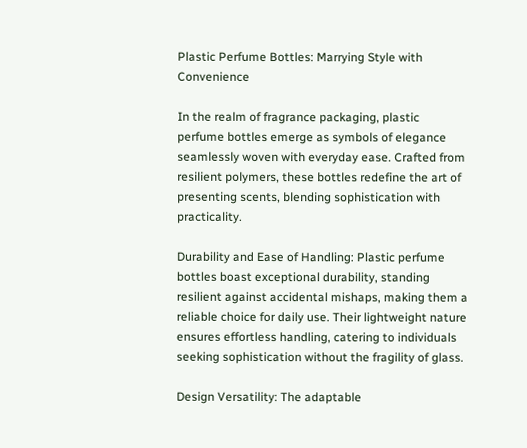Plastic Perfume Bottles: Marrying Style with Convenience

In the realm of fragrance packaging, plastic perfume bottles emerge as symbols of elegance seamlessly woven with everyday ease. Crafted from resilient polymers, these bottles redefine the art of presenting scents, blending sophistication with practicality.

Durability and Ease of Handling: Plastic perfume bottles boast exceptional durability, standing resilient against accidental mishaps, making them a reliable choice for daily use. Their lightweight nature ensures effortless handling, catering to individuals seeking sophistication without the fragility of glass.

Design Versatility: The adaptable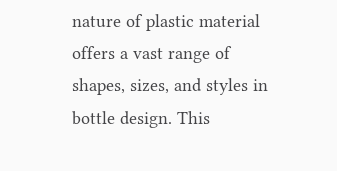nature of plastic material offers a vast range of shapes, sizes, and styles in bottle design. This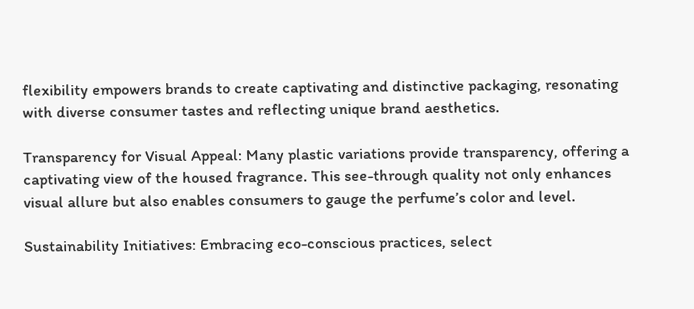flexibility empowers brands to create captivating and distinctive packaging, resonating with diverse consumer tastes and reflecting unique brand aesthetics.

Transparency for Visual Appeal: Many plastic variations provide transparency, offering a captivating view of the housed fragrance. This see-through quality not only enhances visual allure but also enables consumers to gauge the perfume’s color and level.

Sustainability Initiatives: Embracing eco-conscious practices, select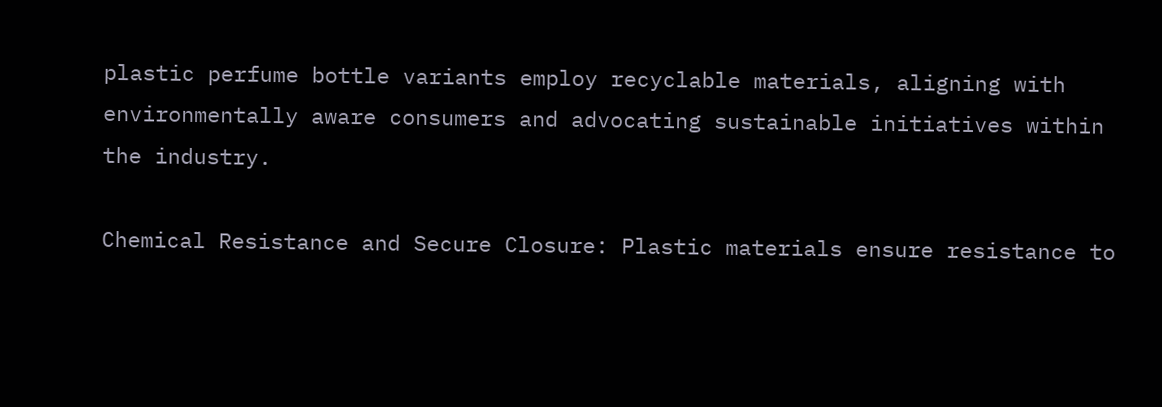plastic perfume bottle variants employ recyclable materials, aligning with environmentally aware consumers and advocating sustainable initiatives within the industry.

Chemical Resistance and Secure Closure: Plastic materials ensure resistance to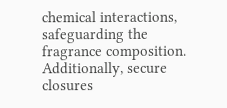chemical interactions, safeguarding the fragrance composition. Additionally, secure closures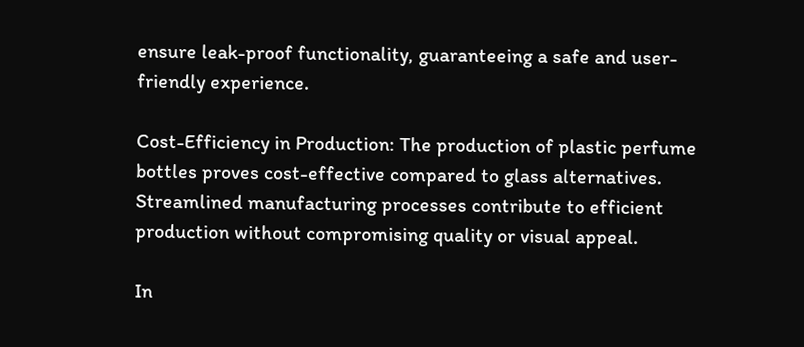ensure leak-proof functionality, guaranteeing a safe and user-friendly experience.

Cost-Efficiency in Production: The production of plastic perfume bottles proves cost-effective compared to glass alternatives. Streamlined manufacturing processes contribute to efficient production without compromising quality or visual appeal.

In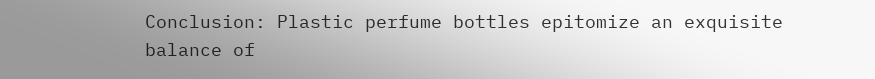Conclusion: Plastic perfume bottles epitomize an exquisite balance of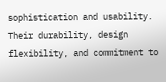sophistication and usability. Their durability, design flexibility, and commitment to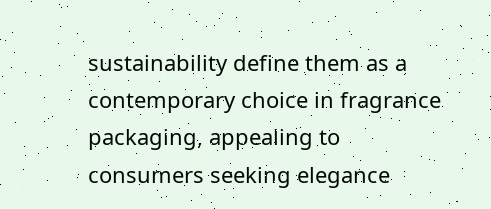sustainability define them as a contemporary choice in fragrance packaging, appealing to consumers seeking elegance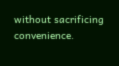without sacrificing convenience.